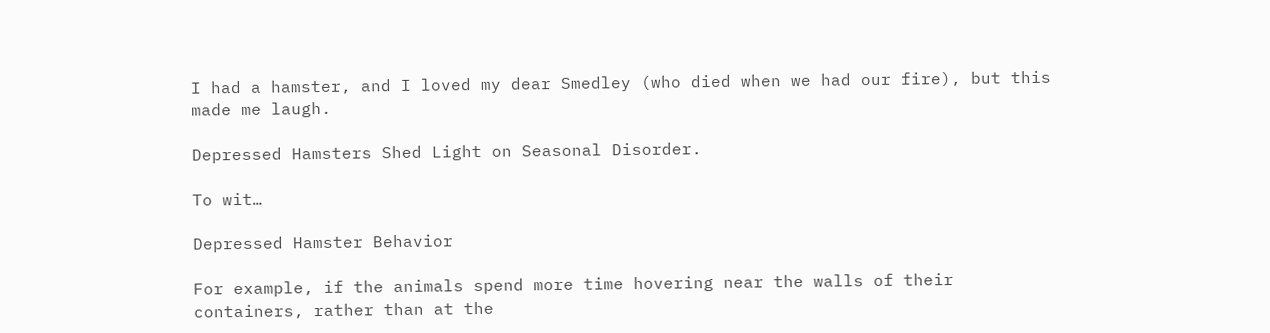I had a hamster, and I loved my dear Smedley (who died when we had our fire), but this made me laugh.

Depressed Hamsters Shed Light on Seasonal Disorder.

To wit…

Depressed Hamster Behavior

For example, if the animals spend more time hovering near the walls of their containers, rather than at the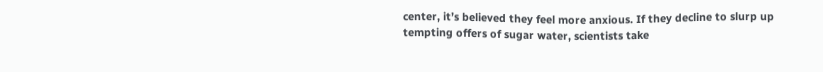center, it’s believed they feel more anxious. If they decline to slurp up tempting offers of sugar water, scientists take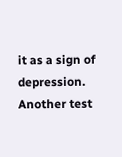it as a sign of depression. Another test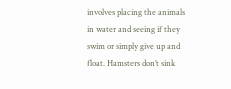involves placing the animals in water and seeing if they swim or simply give up and float. Hamsters don’t sink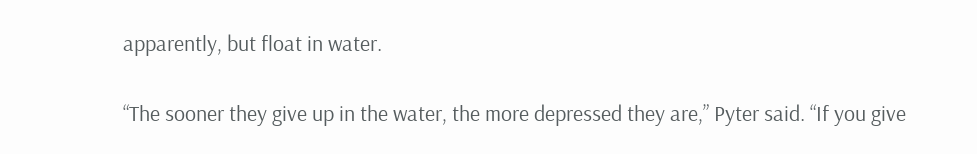apparently, but float in water.

“The sooner they give up in the water, the more depressed they are,” Pyter said. “If you give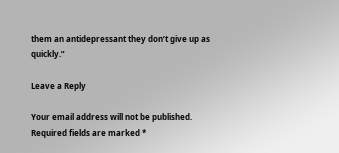them an antidepressant they don’t give up as quickly.”

Leave a Reply

Your email address will not be published. Required fields are marked *